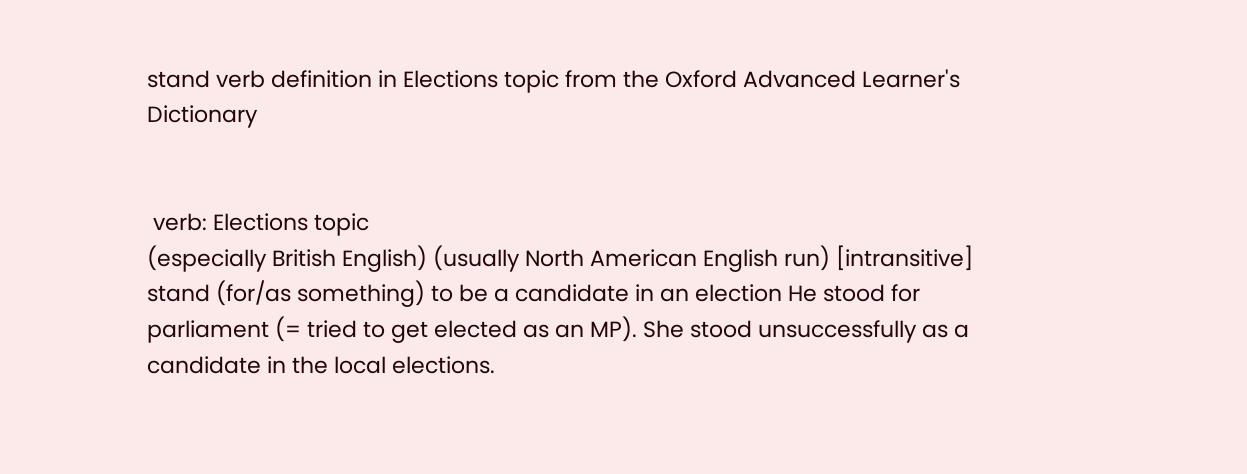stand verb definition in Elections topic from the Oxford Advanced Learner's Dictionary


 verb: Elections topic
(especially British English) (usually North American English run) [intransitive] stand (for/as something) to be a candidate in an election He stood for parliament (= tried to get elected as an MP). She stood unsuccessfully as a candidate in the local elections.